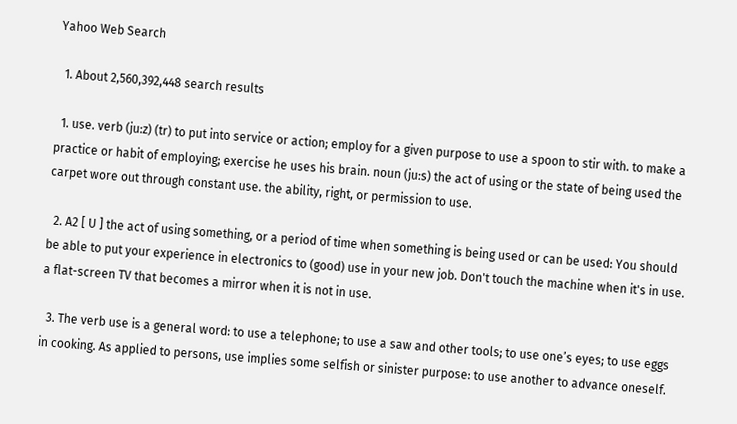Yahoo Web Search

  1. About 2,560,392,448 search results

  1. use. verb (juːz) (tr) to put into service or action; employ for a given purpose to use a spoon to stir with. to make a practice or habit of employing; exercise he uses his brain. noun (juːs) the act of using or the state of being used the carpet wore out through constant use. the ability, right, or permission to use.

  2. A2 [ U ] the act of using something, or a period of time when something is being used or can be used: You should be able to put your experience in electronics to (good) use in your new job. Don't touch the machine when it's in use. a flat-screen TV that becomes a mirror when it is not in use.

  3. The verb use is a general word: to use a telephone; to use a saw and other tools; to use one’s eyes; to use eggs in cooking. As applied to persons, use implies some selfish or sinister purpose: to use another to advance oneself.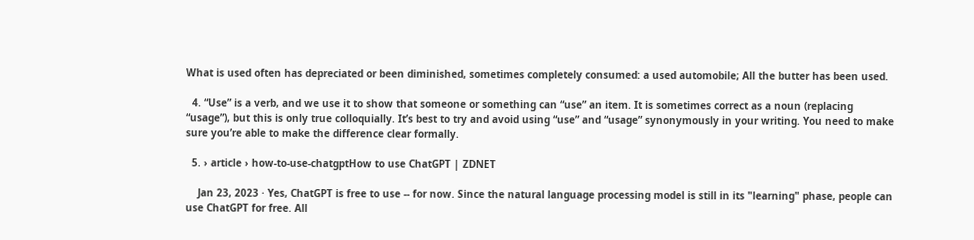What is used often has depreciated or been diminished, sometimes completely consumed: a used automobile; All the butter has been used.

  4. “Use” is a verb, and we use it to show that someone or something can “use” an item. It is sometimes correct as a noun (replacing “usage”), but this is only true colloquially. It’s best to try and avoid using “use” and “usage” synonymously in your writing. You need to make sure you’re able to make the difference clear formally.

  5. › article › how-to-use-chatgptHow to use ChatGPT | ZDNET

    Jan 23, 2023 · Yes, ChatGPT is free to use -- for now. Since the natural language processing model is still in its "learning" phase, people can use ChatGPT for free. All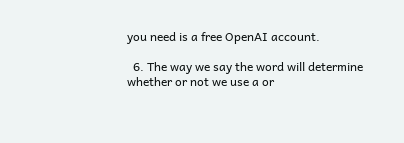you need is a free OpenAI account.

  6. The way we say the word will determine whether or not we use a or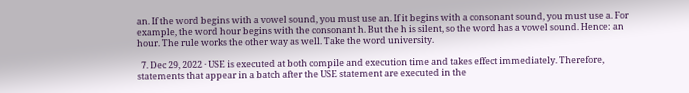an. If the word begins with a vowel sound, you must use an. If it begins with a consonant sound, you must use a. For example, the word hour begins with the consonant h. But the h is silent, so the word has a vowel sound. Hence: an hour. The rule works the other way as well. Take the word university.

  7. Dec 29, 2022 · USE is executed at both compile and execution time and takes effect immediately. Therefore, statements that appear in a batch after the USE statement are executed in the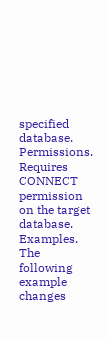specified database. Permissions. Requires CONNECT permission on the target database. Examples. The following example changes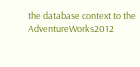the database context to the AdventureWorks2012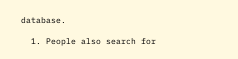database.

  1. People also search for